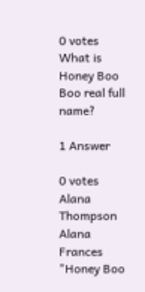0 votes
What is Honey Boo Boo real full name?

1 Answer

0 votes
Alana Thompson Alana Frances "Honey Boo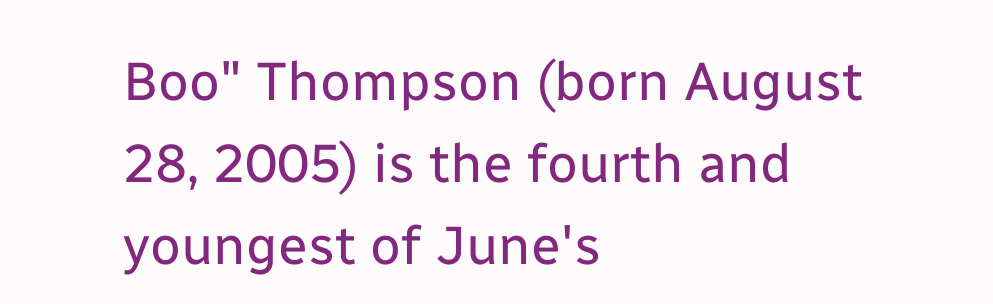Boo" Thompson (born August 28, 2005) is the fourth and youngest of June's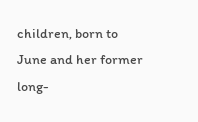children, born to June and her former long-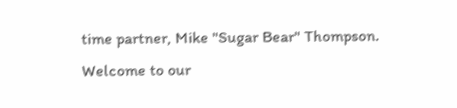time partner, Mike "Sugar Bear" Thompson.
Welcome to our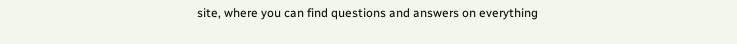site, where you can find questions and answers on everything